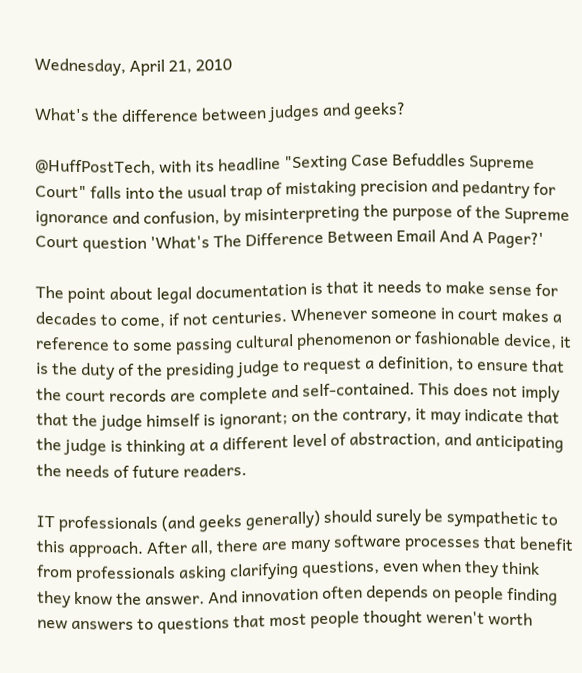Wednesday, April 21, 2010

What's the difference between judges and geeks?

@HuffPostTech, with its headline "Sexting Case Befuddles Supreme Court" falls into the usual trap of mistaking precision and pedantry for ignorance and confusion, by misinterpreting the purpose of the Supreme Court question 'What's The Difference Between Email And A Pager?'

The point about legal documentation is that it needs to make sense for decades to come, if not centuries. Whenever someone in court makes a reference to some passing cultural phenomenon or fashionable device, it is the duty of the presiding judge to request a definition, to ensure that the court records are complete and self-contained. This does not imply that the judge himself is ignorant; on the contrary, it may indicate that the judge is thinking at a different level of abstraction, and anticipating the needs of future readers.

IT professionals (and geeks generally) should surely be sympathetic to this approach. After all, there are many software processes that benefit from professionals asking clarifying questions, even when they think they know the answer. And innovation often depends on people finding new answers to questions that most people thought weren't worth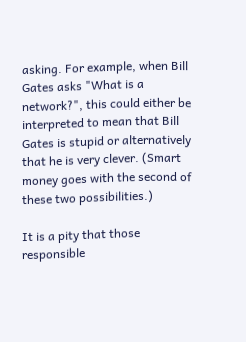asking. For example, when Bill Gates asks "What is a network?", this could either be interpreted to mean that Bill Gates is stupid or alternatively that he is very clever. (Smart money goes with the second of these two possibilities.)

It is a pity that those responsible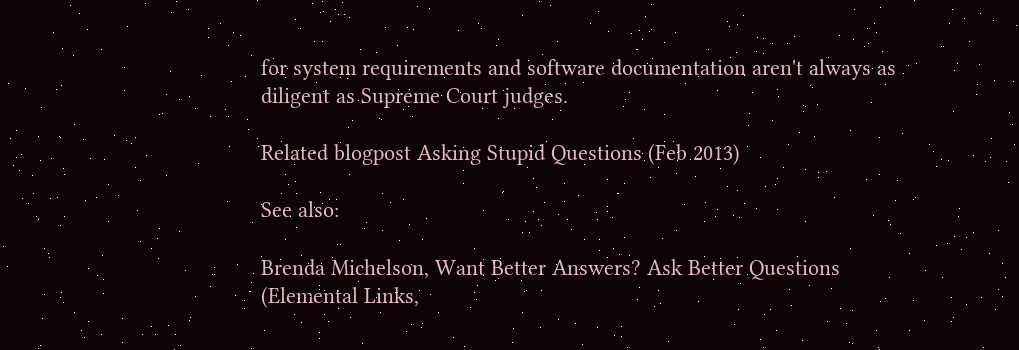for system requirements and software documentation aren't always as diligent as Supreme Court judges.

Related blogpost Asking Stupid Questions (Feb 2013)

See also:

Brenda Michelson, Want Better Answers? Ask Better Questions (Elemental Links,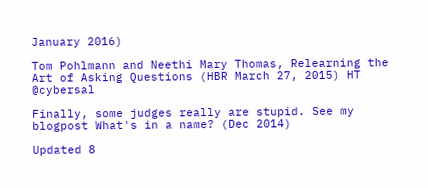January 2016)

Tom Pohlmann and Neethi Mary Thomas, Relearning the Art of Asking Questions (HBR March 27, 2015) HT @cybersal

Finally, some judges really are stupid. See my blogpost What's in a name? (Dec 2014)

Updated 8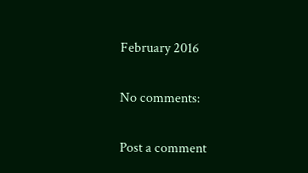February 2016

No comments:

Post a comment